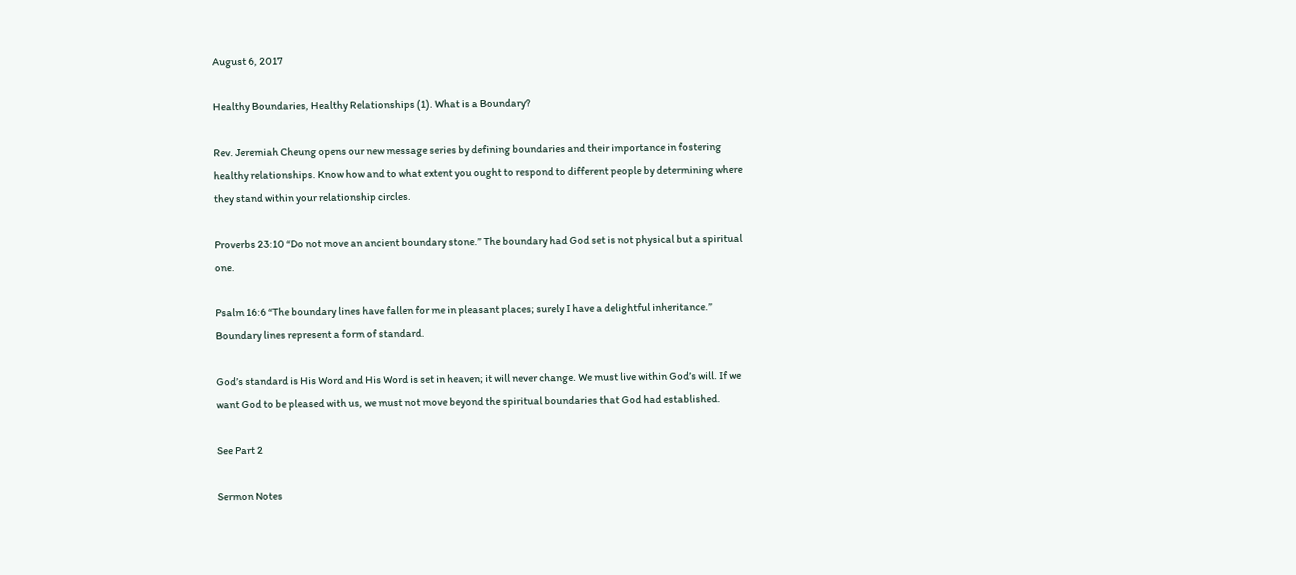August 6, 2017

Healthy Boundaries, Healthy Relationships (1). What is a Boundary?

Rev. Jeremiah Cheung opens our new message series by defining boundaries and their importance in fostering healthy relationships. Know how and to what extent you ought to respond to different people by determining where they stand within your relationship circles.

Proverbs 23:10 “Do not move an ancient boundary stone.” The boundary had God set is not physical but a spiritual one.

Psalm 16:6 “The boundary lines have fallen for me in pleasant places; surely I have a delightful inheritance.” Boundary lines represent a form of standard.

God’s standard is His Word and His Word is set in heaven; it will never change. We must live within God’s will. If we want God to be pleased with us, we must not move beyond the spiritual boundaries that God had established.

See Part 2

Sermon Notes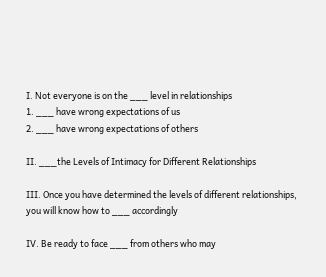I. Not everyone is on the ___ level in relationships
1. ___ have wrong expectations of us
2. ___ have wrong expectations of others

II. ___the Levels of Intimacy for Different Relationships

III. Once you have determined the levels of different relationships, you will know how to ___ accordingly

IV. Be ready to face ___ from others who may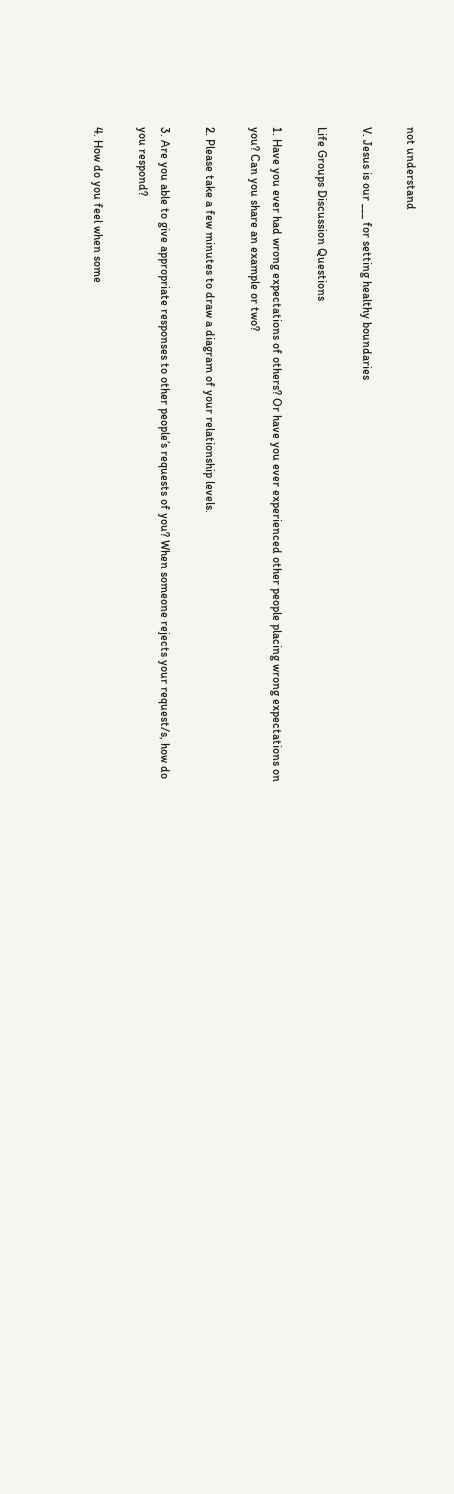not understand

V. Jesus is our ___ for setting healthy boundaries

Life Groups Discussion Questions

1. Have you ever had wrong expectations of others? Or have you ever experienced other people placing wrong expectations on you? Can you share an example or two?

2. Please take a few minutes to draw a diagram of your relationship levels.

3. Are you able to give appropriate responses to other people’s requests of you? When someone rejects your request/s, how do you respond?

4. How do you feel when some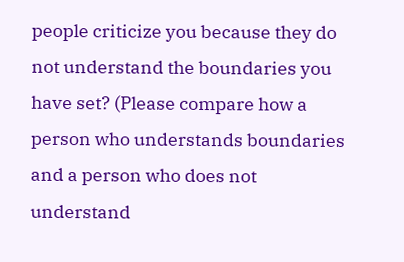people criticize you because they do not understand the boundaries you have set? (Please compare how a person who understands boundaries and a person who does not understand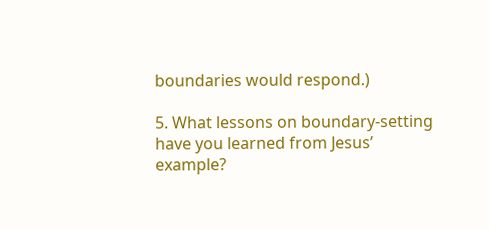boundaries would respond.)

5. What lessons on boundary-setting have you learned from Jesus’ example?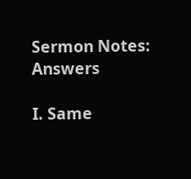Sermon Notes: Answers

I. Same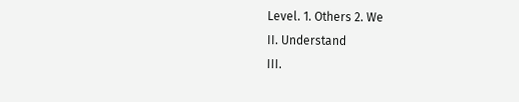Level. 1. Others 2. We
II. Understand
III.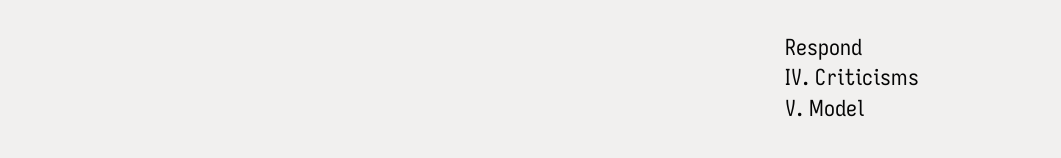Respond
IV. Criticisms
V. Model